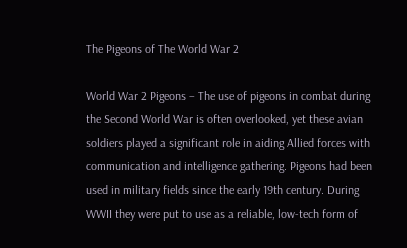The Pigeons of The World War 2

World War 2 Pigeons – The use of pigeons in combat during the Second World War is often overlooked, yet these avian soldiers played a significant role in aiding Allied forces with communication and intelligence gathering. Pigeons had been used in military fields since the early 19th century. During WWII they were put to use as a reliable, low-tech form of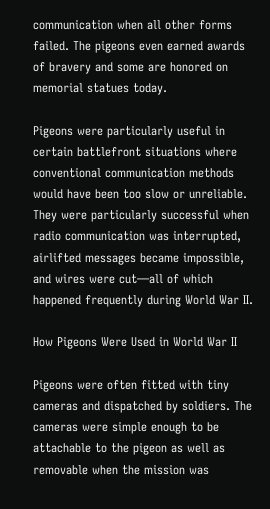communication when all other forms failed. The pigeons even earned awards of bravery and some are honored on memorial statues today.

Pigeons were particularly useful in certain battlefront situations where conventional communication methods would have been too slow or unreliable. They were particularly successful when radio communication was interrupted, airlifted messages became impossible, and wires were cut—all of which happened frequently during World War II.

How Pigeons Were Used in World War II

Pigeons were often fitted with tiny cameras and dispatched by soldiers. The cameras were simple enough to be attachable to the pigeon as well as removable when the mission was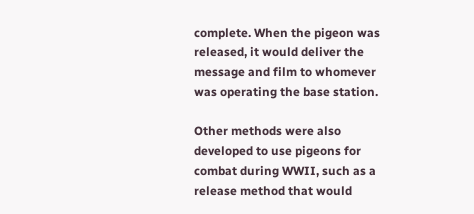complete. When the pigeon was released, it would deliver the message and film to whomever was operating the base station.

Other methods were also developed to use pigeons for combat during WWII, such as a release method that would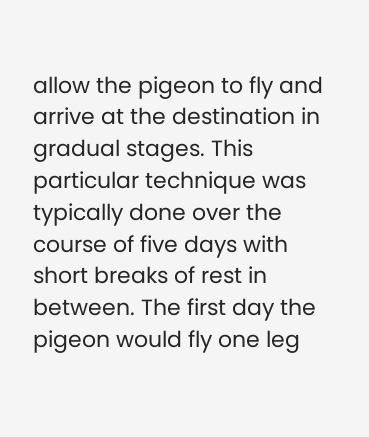allow the pigeon to fly and arrive at the destination in gradual stages. This particular technique was typically done over the course of five days with short breaks of rest in between. The first day the pigeon would fly one leg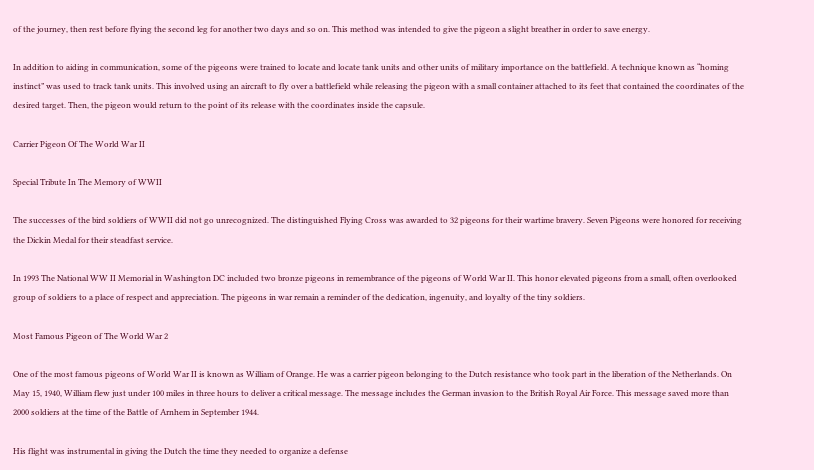of the journey, then rest before flying the second leg for another two days and so on. This method was intended to give the pigeon a slight breather in order to save energy.

In addition to aiding in communication, some of the pigeons were trained to locate and locate tank units and other units of military importance on the battlefield. A technique known as “homing instinct” was used to track tank units. This involved using an aircraft to fly over a battlefield while releasing the pigeon with a small container attached to its feet that contained the coordinates of the desired target. Then, the pigeon would return to the point of its release with the coordinates inside the capsule.

Carrier Pigeon Of The World War II

Special Tribute In The Memory of WWII

The successes of the bird soldiers of WWII did not go unrecognized. The distinguished Flying Cross was awarded to 32 pigeons for their wartime bravery. Seven Pigeons were honored for receiving the Dickin Medal for their steadfast service.

In 1993 The National WW II Memorial in Washington DC included two bronze pigeons in remembrance of the pigeons of World War II. This honor elevated pigeons from a small, often overlooked group of soldiers to a place of respect and appreciation. The pigeons in war remain a reminder of the dedication, ingenuity, and loyalty of the tiny soldiers.

Most Famous Pigeon of The World War 2

One of the most famous pigeons of World War II is known as William of Orange. He was a carrier pigeon belonging to the Dutch resistance who took part in the liberation of the Netherlands. On May 15, 1940, William flew just under 100 miles in three hours to deliver a critical message. The message includes the German invasion to the British Royal Air Force. This message saved more than 2000 soldiers at the time of the Battle of Arnhem in September 1944.

His flight was instrumental in giving the Dutch the time they needed to organize a defense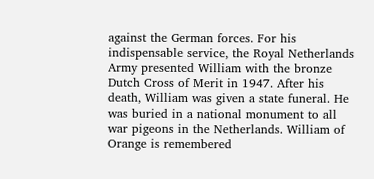against the German forces. For his indispensable service, the Royal Netherlands Army presented William with the bronze Dutch Cross of Merit in 1947. After his death, William was given a state funeral. He was buried in a national monument to all war pigeons in the Netherlands. William of Orange is remembered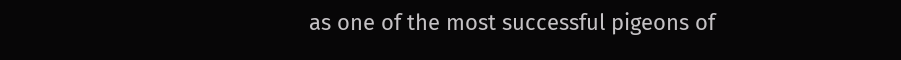as one of the most successful pigeons of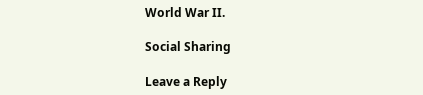World War II.

Social Sharing

Leave a Reply